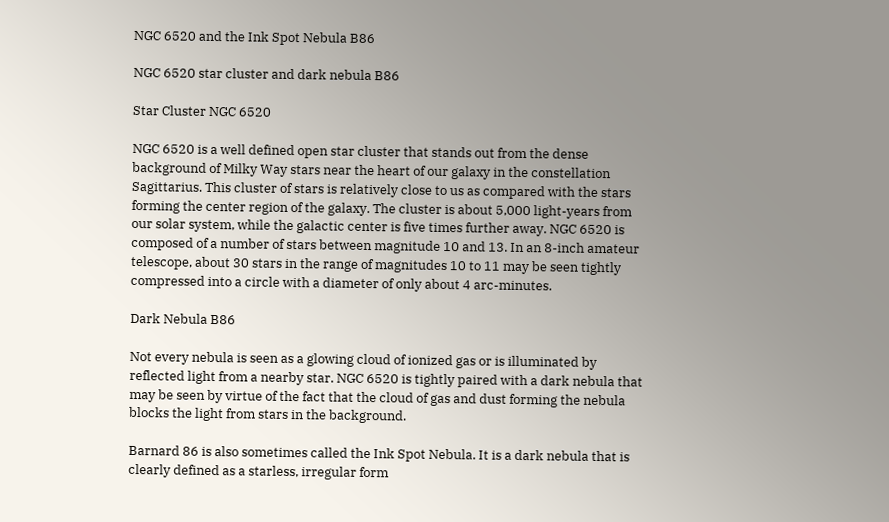NGC 6520 and the Ink Spot Nebula B86

NGC 6520 star cluster and dark nebula B86

Star Cluster NGC 6520

NGC 6520 is a well defined open star cluster that stands out from the dense background of Milky Way stars near the heart of our galaxy in the constellation Sagittarius. This cluster of stars is relatively close to us as compared with the stars forming the center region of the galaxy. The cluster is about 5,000 light-years from our solar system, while the galactic center is five times further away. NGC 6520 is composed of a number of stars between magnitude 10 and 13. In an 8-inch amateur telescope, about 30 stars in the range of magnitudes 10 to 11 may be seen tightly compressed into a circle with a diameter of only about 4 arc-minutes.

Dark Nebula B86

Not every nebula is seen as a glowing cloud of ionized gas or is illuminated by reflected light from a nearby star. NGC 6520 is tightly paired with a dark nebula that may be seen by virtue of the fact that the cloud of gas and dust forming the nebula blocks the light from stars in the background.

Barnard 86 is also sometimes called the Ink Spot Nebula. It is a dark nebula that is clearly defined as a starless, irregular form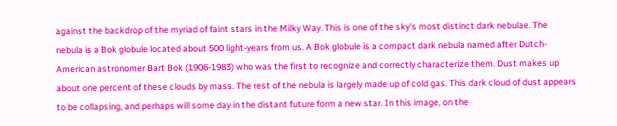against the backdrop of the myriad of faint stars in the Milky Way. This is one of the sky's most distinct dark nebulae. The nebula is a Bok globule located about 500 light-years from us. A Bok globule is a compact dark nebula named after Dutch-American astronomer Bart Bok (1906-1983) who was the first to recognize and correctly characterize them. Dust makes up about one percent of these clouds by mass. The rest of the nebula is largely made up of cold gas. This dark cloud of dust appears to be collapsing, and perhaps will some day in the distant future form a new star. In this image, on the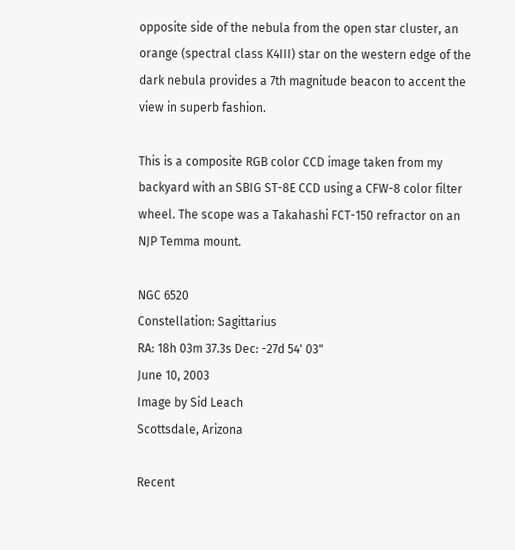opposite side of the nebula from the open star cluster, an orange (spectral class K4III) star on the western edge of the dark nebula provides a 7th magnitude beacon to accent the view in superb fashion.

This is a composite RGB color CCD image taken from my backyard with an SBIG ST-8E CCD using a CFW-8 color filter wheel. The scope was a Takahashi FCT-150 refractor on an NJP Temma mount.

NGC 6520
Constellation: Sagittarius
RA: 18h 03m 37.3s Dec: -27d 54' 03"
June 10, 2003
Image by Sid Leach
Scottsdale, Arizona

Recent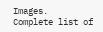Images.
Complete list of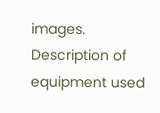images.
Description of equipment used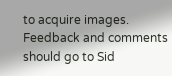to acquire images.
Feedback and comments should go to Sid